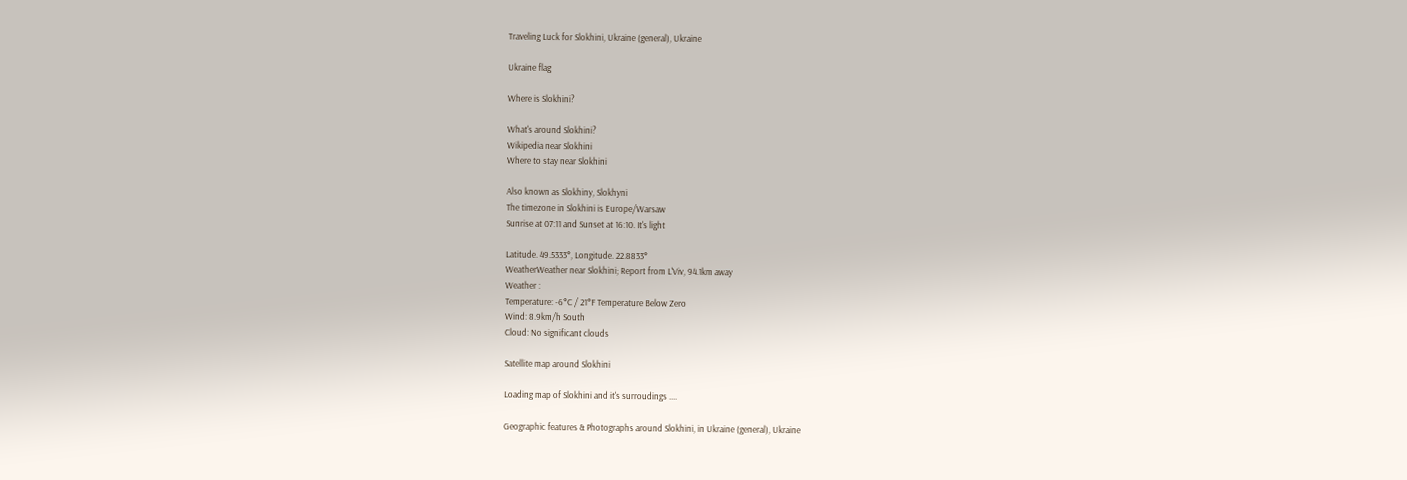Traveling Luck for Slokhini, Ukraine (general), Ukraine

Ukraine flag

Where is Slokhini?

What's around Slokhini?
Wikipedia near Slokhini
Where to stay near Slokhini

Also known as Slokhiny, Slokhyni
The timezone in Slokhini is Europe/Warsaw
Sunrise at 07:11 and Sunset at 16:10. It's light

Latitude. 49.5333°, Longitude. 22.8833°
WeatherWeather near Slokhini; Report from L'Viv, 94.1km away
Weather :
Temperature: -6°C / 21°F Temperature Below Zero
Wind: 8.9km/h South
Cloud: No significant clouds

Satellite map around Slokhini

Loading map of Slokhini and it's surroudings ....

Geographic features & Photographs around Slokhini, in Ukraine (general), Ukraine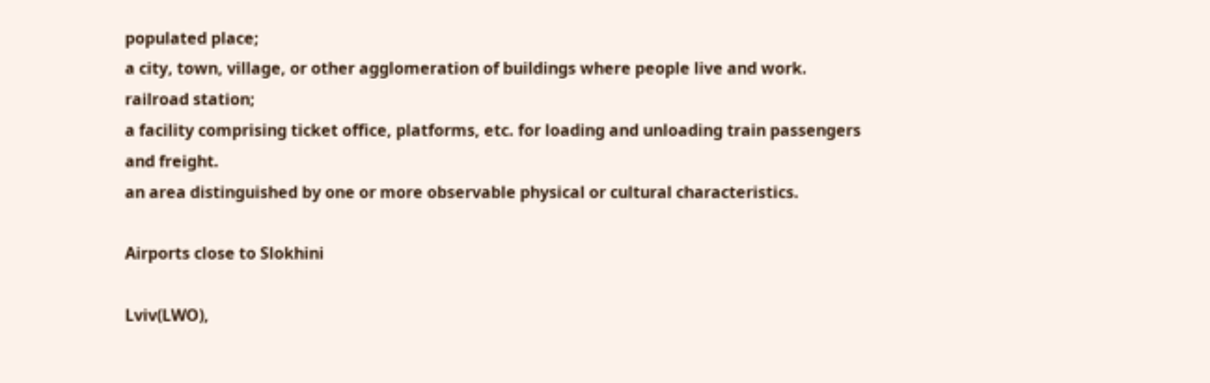populated place;
a city, town, village, or other agglomeration of buildings where people live and work.
railroad station;
a facility comprising ticket office, platforms, etc. for loading and unloading train passengers and freight.
an area distinguished by one or more observable physical or cultural characteristics.

Airports close to Slokhini

Lviv(LWO),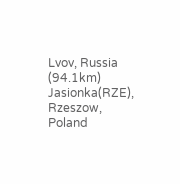Lvov, Russia (94.1km)
Jasionka(RZE), Rzeszow, Poland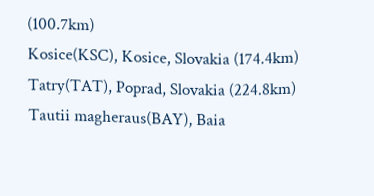(100.7km)
Kosice(KSC), Kosice, Slovakia (174.4km)
Tatry(TAT), Poprad, Slovakia (224.8km)
Tautii magheraus(BAY), Baia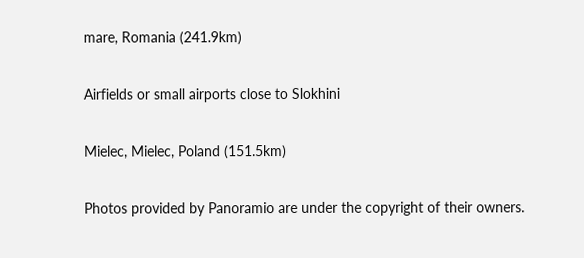mare, Romania (241.9km)

Airfields or small airports close to Slokhini

Mielec, Mielec, Poland (151.5km)

Photos provided by Panoramio are under the copyright of their owners.